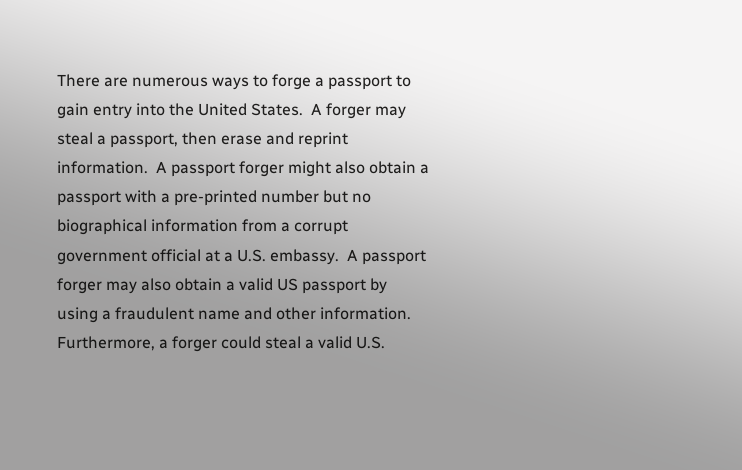There are numerous ways to forge a passport to gain entry into the United States.  A forger may steal a passport, then erase and reprint information.  A passport forger might also obtain a passport with a pre-printed number but no biographical information from a corrupt government official at a U.S. embassy.  A passport forger may also obtain a valid US passport by using a fraudulent name and other information. Furthermore, a forger could steal a valid U.S.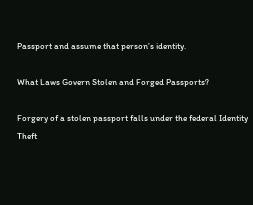Passport and assume that person’s identity.

What Laws Govern Stolen and Forged Passports?

Forgery of a stolen passport falls under the federal Identity Theft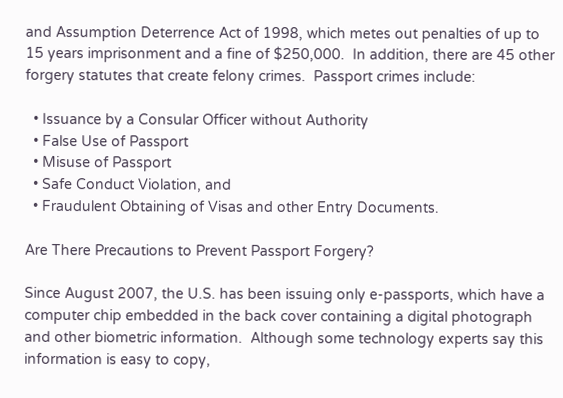and Assumption Deterrence Act of 1998, which metes out penalties of up to 15 years imprisonment and a fine of $250,000.  In addition, there are 45 other forgery statutes that create felony crimes.  Passport crimes include:

  • Issuance by a Consular Officer without Authority
  • False Use of Passport
  • Misuse of Passport
  • Safe Conduct Violation, and
  • Fraudulent Obtaining of Visas and other Entry Documents.

Are There Precautions to Prevent Passport Forgery?

Since August 2007, the U.S. has been issuing only e-passports, which have a computer chip embedded in the back cover containing a digital photograph and other biometric information.  Although some technology experts say this information is easy to copy,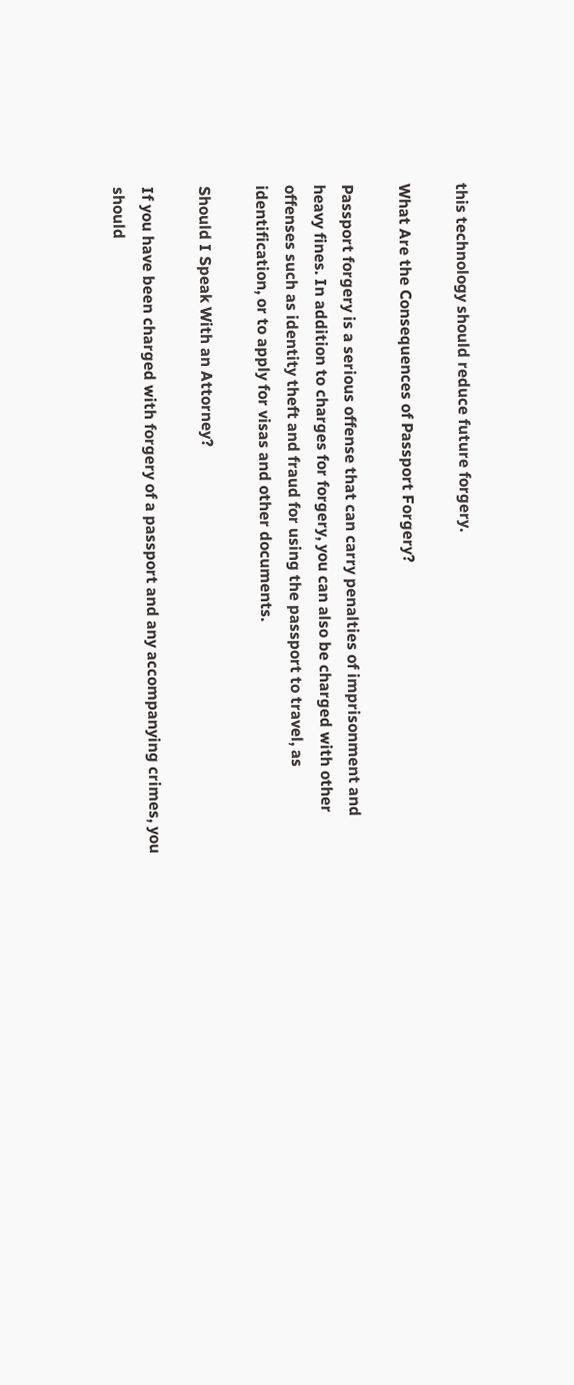this technology should reduce future forgery.

What Are the Consequences of Passport Forgery?

Passport forgery is a serious offense that can carry penalties of imprisonment and heavy fines. In addition to charges for forgery, you can also be charged with other offenses such as identity theft and fraud for using the passport to travel, as identification, or to apply for visas and other documents.

Should I Speak With an Attorney?

If you have been charged with forgery of a passport and any accompanying crimes, you should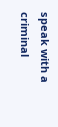speak with a criminal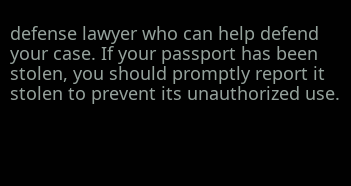defense lawyer who can help defend your case. If your passport has been stolen, you should promptly report it stolen to prevent its unauthorized use.